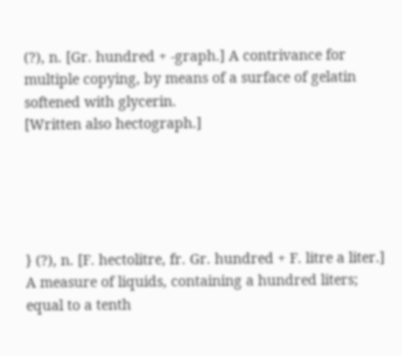(?), n. [Gr. hundred + -graph.] A contrivance for multiple copying, by means of a surface of gelatin softened with glycerin.
[Written also hectograph.]





} (?), n. [F. hectolitre, fr. Gr. hundred + F. litre a liter.] A measure of liquids, containing a hundred liters; equal to a tenth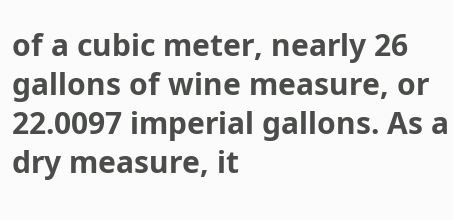of a cubic meter, nearly 26 gallons of wine measure, or 22.0097 imperial gallons. As a dry measure, it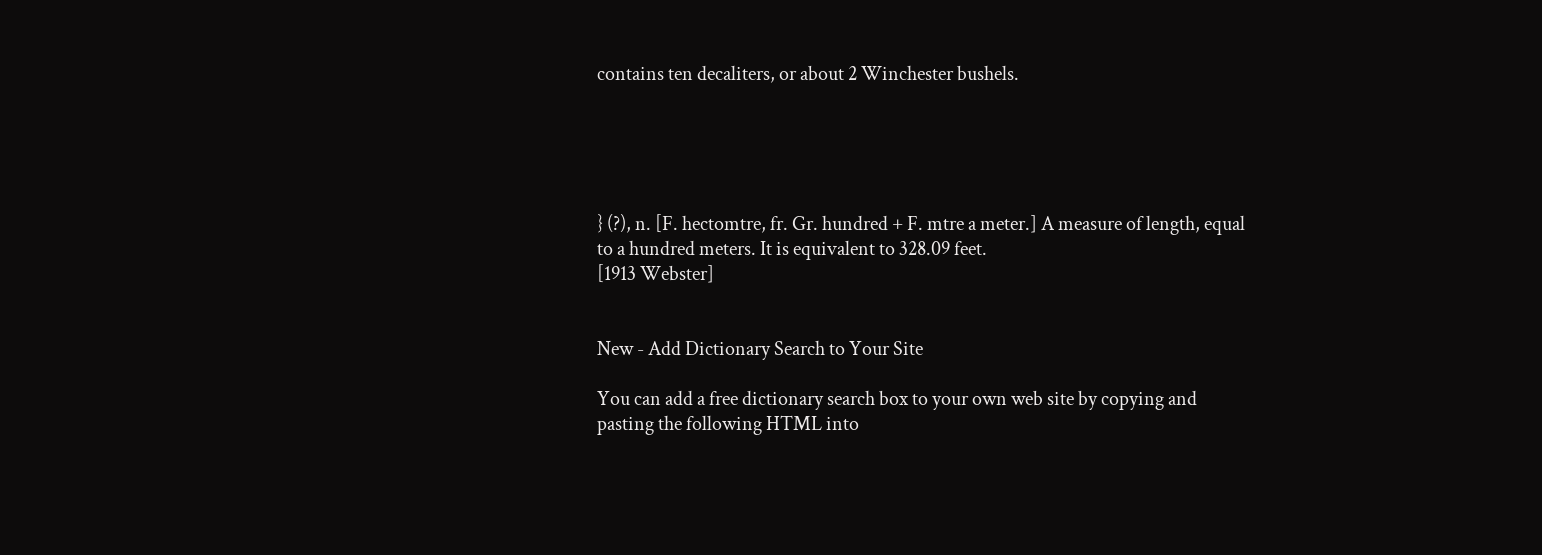contains ten decaliters, or about 2 Winchester bushels.





} (?), n. [F. hectomtre, fr. Gr. hundred + F. mtre a meter.] A measure of length, equal to a hundred meters. It is equivalent to 328.09 feet.
[1913 Webster]


New - Add Dictionary Search to Your Site

You can add a free dictionary search box to your own web site by copying and pasting the following HTML into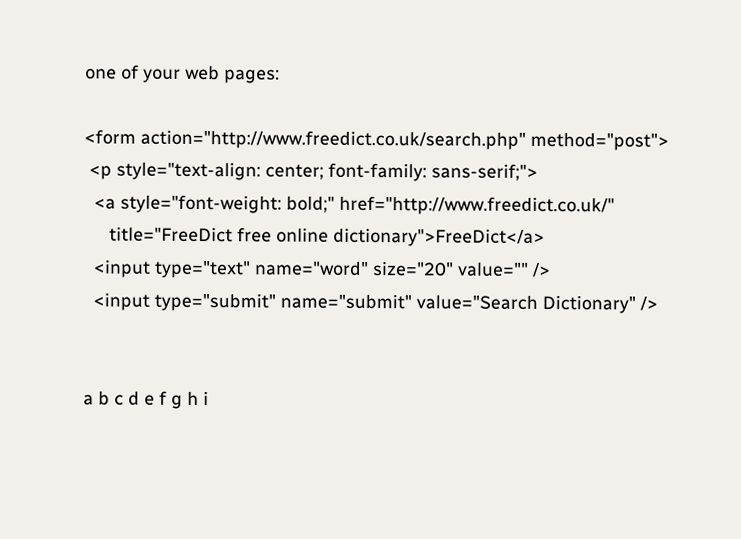one of your web pages:

<form action="http://www.freedict.co.uk/search.php" method="post">
 <p style="text-align: center; font-family: sans-serif;">
  <a style="font-weight: bold;" href="http://www.freedict.co.uk/"
     title="FreeDict free online dictionary">FreeDict</a>
  <input type="text" name="word" size="20" value="" />
  <input type="submit" name="submit" value="Search Dictionary" />


a b c d e f g h i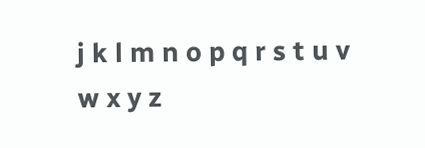j k l m n o p q r s t u v w x y z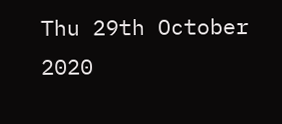Thu 29th October 2020